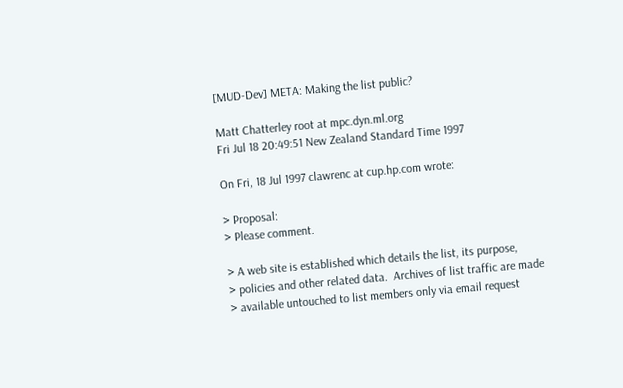[MUD-Dev] META: Making the list public?

Matt Chatterley root at mpc.dyn.ml.org
Fri Jul 18 20:49:51 New Zealand Standard Time 1997

On Fri, 18 Jul 1997 clawrenc at cup.hp.com wrote:

> Proposal:
> Please comment.

> A web site is established which details the list, its purpose,
> policies and other related data.  Archives of list traffic are made
> available untouched to list members only via email request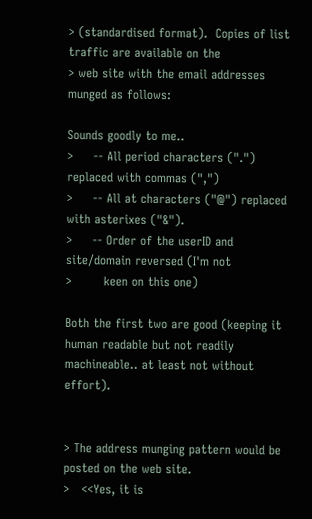> (standardised format).  Copies of list traffic are available on the
> web site with the email addresses munged as follows:

Sounds goodly to me..
>     -- All period characters (".") replaced with commas (",")
>     -- All at characters ("@") replaced with asterixes ("&").
>     -- Order of the userID and site/domain reversed (I'm not
>        keen on this one)

Both the first two are good (keeping it human readable but not readily
machineable.. at least not without effort).


> The address munging pattern would be posted on the web site.
>   <<Yes, it is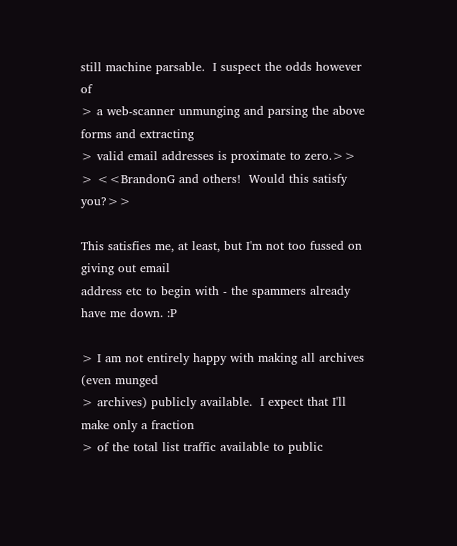still machine parsable.  I suspect the odds however of
> a web-scanner unmunging and parsing the above forms and extracting
> valid email addresses is proximate to zero.>>
> <<BrandonG and others!  Would this satisfy you?>>

This satisfies me, at least, but I'm not too fussed on giving out email
address etc to begin with - the spammers already have me down. :P

> I am not entirely happy with making all archives (even munged
> archives) publicly available.  I expect that I'll make only a fraction
> of the total list traffic available to public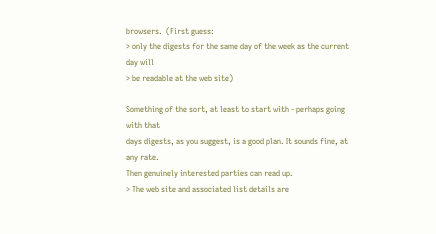browsers.  (First guess:
> only the digests for the same day of the week as the current day will
> be readable at the web site)

Something of the sort, at least to start with - perhaps going with that
days digests, as you suggest, is a good plan. It sounds fine, at any rate.
Then genuinely interested parties can read up.
> The web site and associated list details are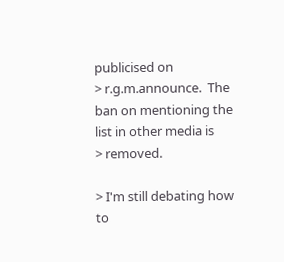publicised on
> r.g.m.announce.  The ban on mentioning the list in other media is
> removed.

> I'm still debating how to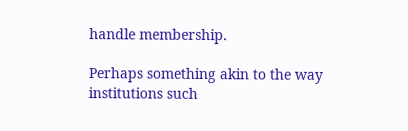handle membership.

Perhaps something akin to the way institutions such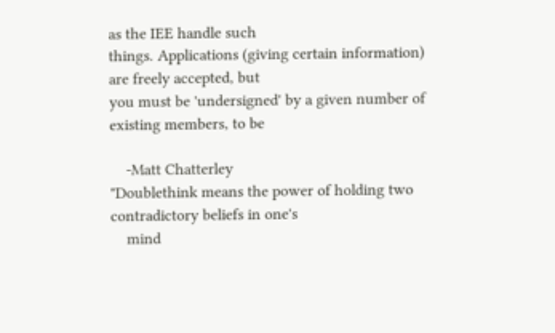as the IEE handle such
things. Applications (giving certain information) are freely accepted, but
you must be 'undersigned' by a given number of existing members, to be

    -Matt Chatterley
"Doublethink means the power of holding two contradictory beliefs in one's
    mind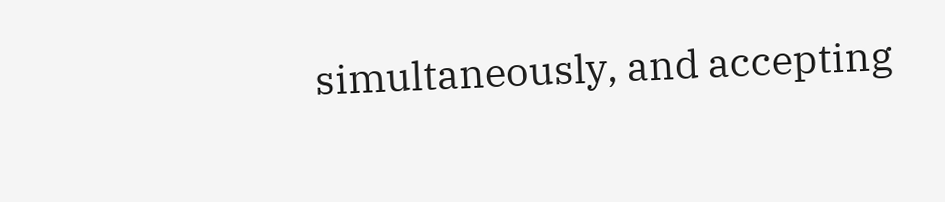simultaneously, and accepting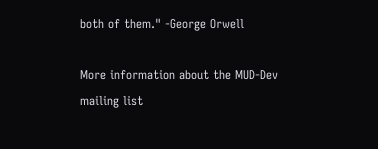both of them." -George Orwell

More information about the MUD-Dev mailing list